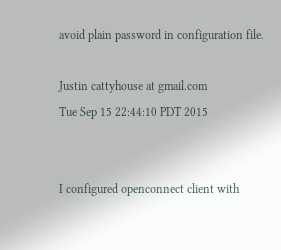avoid plain password in configuration file.

Justin cattyhouse at gmail.com
Tue Sep 15 22:44:10 PDT 2015


I configured openconnect client with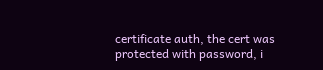certificate auth, the cert was
protected with password, i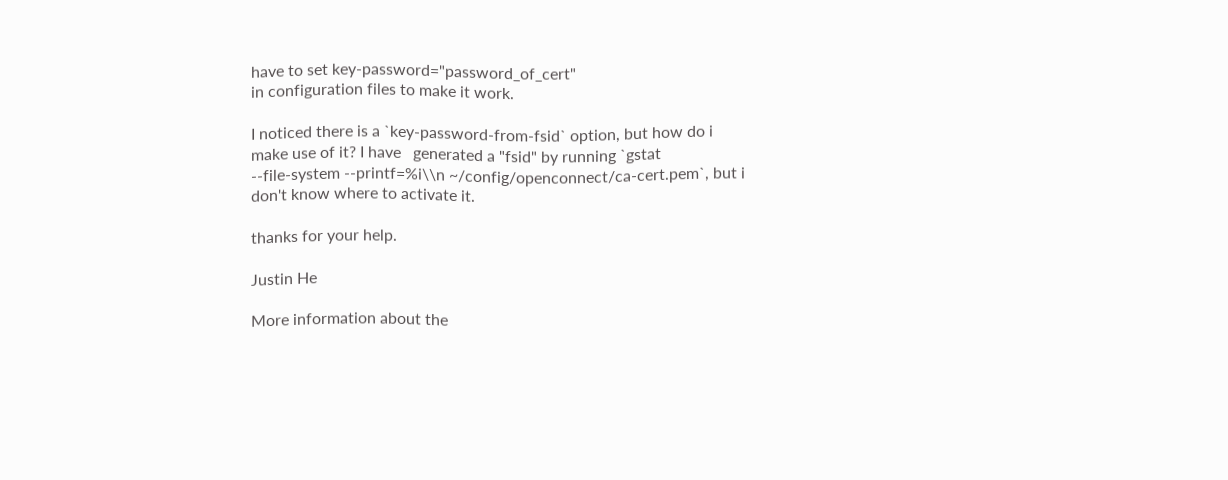have to set key-password="password_of_cert"
in configuration files to make it work.

I noticed there is a `key-password-from-fsid` option, but how do i
make use of it? I have   generated a "fsid" by running `gstat
--file-system --printf=%i\\n ~/config/openconnect/ca-cert.pem`, but i
don't know where to activate it.

thanks for your help.

Justin He

More information about the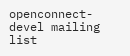openconnect-devel mailing list